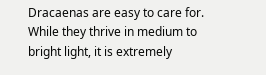Dracaenas are easy to care for. While they thrive in medium to bright light, it is extremely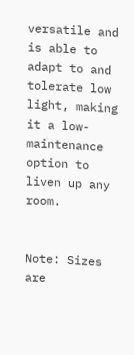versatile and is able to adapt to and tolerate low light, making it a low-maintenance option to liven up any room.


Note: Sizes are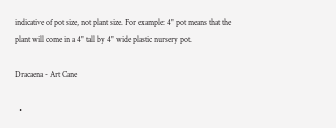indicative of pot size, not plant size. For example: 4" pot means that the plant will come in a 4" tall by 4" wide plastic nursery pot.

Dracaena - Art Cane

  •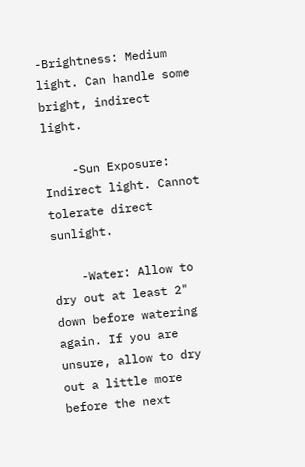-Brightness: Medium light. Can handle some bright, indirect light.

    -Sun Exposure: Indirect light. Cannot tolerate direct sunlight.

    -Water: Allow to dry out at least 2" down before watering again. If you are unsure, allow to dry out a little more before the next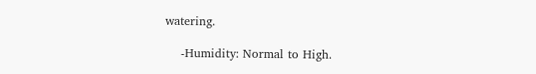watering.

    -Humidity: Normal to High.